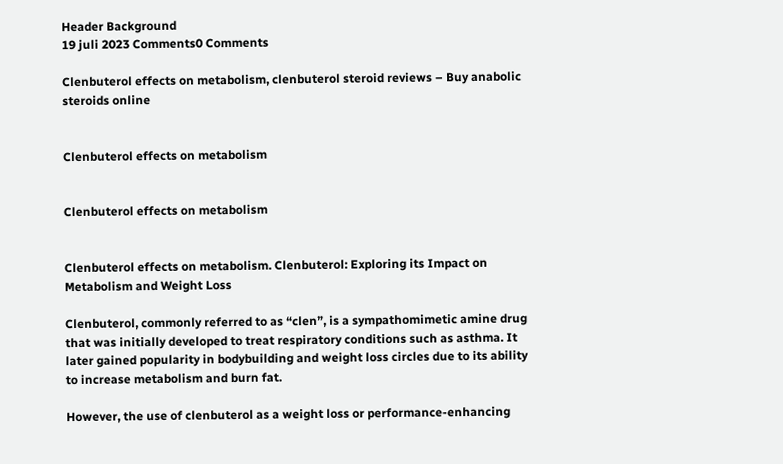Header Background
19 juli 2023 Comments0 Comments

Clenbuterol effects on metabolism, clenbuterol steroid reviews – Buy anabolic steroids online


Clenbuterol effects on metabolism


Clenbuterol effects on metabolism


Clenbuterol effects on metabolism. Clenbuterol: Exploring its Impact on Metabolism and Weight Loss

Clenbuterol, commonly referred to as “clen”, is a sympathomimetic amine drug that was initially developed to treat respiratory conditions such as asthma. It later gained popularity in bodybuilding and weight loss circles due to its ability to increase metabolism and burn fat.

However, the use of clenbuterol as a weight loss or performance-enhancing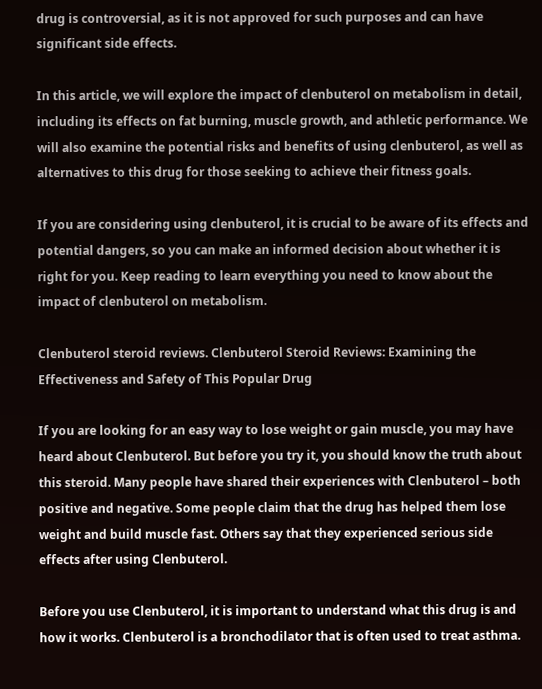drug is controversial, as it is not approved for such purposes and can have significant side effects.

In this article, we will explore the impact of clenbuterol on metabolism in detail, including its effects on fat burning, muscle growth, and athletic performance. We will also examine the potential risks and benefits of using clenbuterol, as well as alternatives to this drug for those seeking to achieve their fitness goals.

If you are considering using clenbuterol, it is crucial to be aware of its effects and potential dangers, so you can make an informed decision about whether it is right for you. Keep reading to learn everything you need to know about the impact of clenbuterol on metabolism.

Clenbuterol steroid reviews. Clenbuterol Steroid Reviews: Examining the Effectiveness and Safety of This Popular Drug

If you are looking for an easy way to lose weight or gain muscle, you may have heard about Clenbuterol. But before you try it, you should know the truth about this steroid. Many people have shared their experiences with Clenbuterol – both positive and negative. Some people claim that the drug has helped them lose weight and build muscle fast. Others say that they experienced serious side effects after using Clenbuterol.

Before you use Clenbuterol, it is important to understand what this drug is and how it works. Clenbuterol is a bronchodilator that is often used to treat asthma.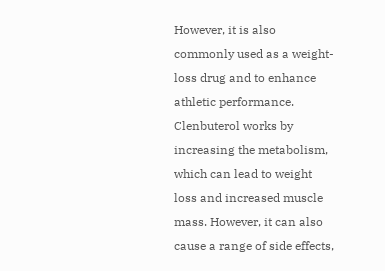However, it is also commonly used as a weight-loss drug and to enhance athletic performance. Clenbuterol works by increasing the metabolism, which can lead to weight loss and increased muscle mass. However, it can also cause a range of side effects,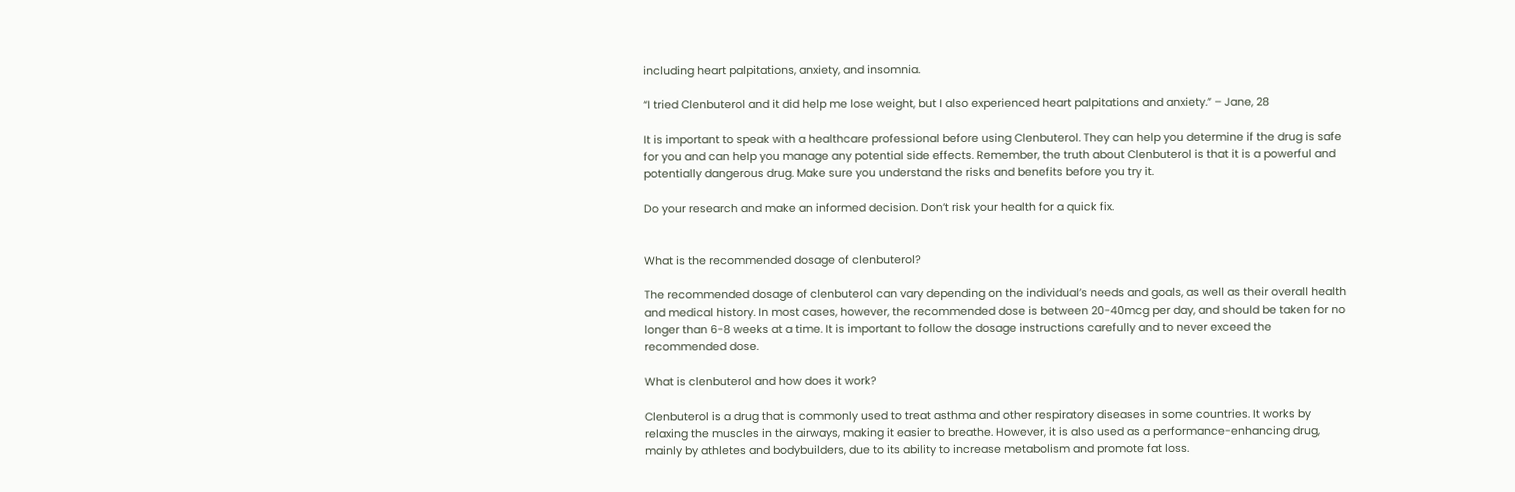including heart palpitations, anxiety, and insomnia.

“I tried Clenbuterol and it did help me lose weight, but I also experienced heart palpitations and anxiety.” – Jane, 28

It is important to speak with a healthcare professional before using Clenbuterol. They can help you determine if the drug is safe for you and can help you manage any potential side effects. Remember, the truth about Clenbuterol is that it is a powerful and potentially dangerous drug. Make sure you understand the risks and benefits before you try it.

Do your research and make an informed decision. Don’t risk your health for a quick fix.


What is the recommended dosage of clenbuterol?

The recommended dosage of clenbuterol can vary depending on the individual’s needs and goals, as well as their overall health and medical history. In most cases, however, the recommended dose is between 20-40mcg per day, and should be taken for no longer than 6-8 weeks at a time. It is important to follow the dosage instructions carefully and to never exceed the recommended dose.

What is clenbuterol and how does it work?

Clenbuterol is a drug that is commonly used to treat asthma and other respiratory diseases in some countries. It works by relaxing the muscles in the airways, making it easier to breathe. However, it is also used as a performance-enhancing drug, mainly by athletes and bodybuilders, due to its ability to increase metabolism and promote fat loss.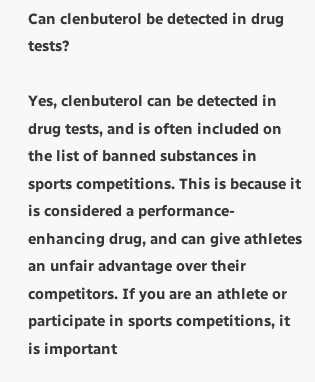Can clenbuterol be detected in drug tests?

Yes, clenbuterol can be detected in drug tests, and is often included on the list of banned substances in sports competitions. This is because it is considered a performance-enhancing drug, and can give athletes an unfair advantage over their competitors. If you are an athlete or participate in sports competitions, it is important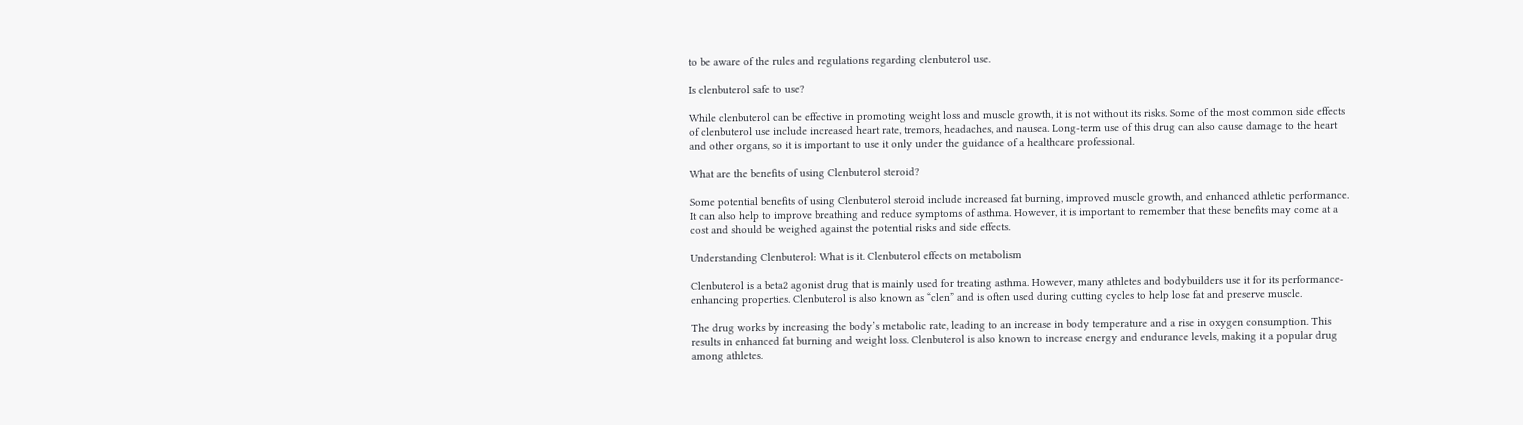to be aware of the rules and regulations regarding clenbuterol use.

Is clenbuterol safe to use?

While clenbuterol can be effective in promoting weight loss and muscle growth, it is not without its risks. Some of the most common side effects of clenbuterol use include increased heart rate, tremors, headaches, and nausea. Long-term use of this drug can also cause damage to the heart and other organs, so it is important to use it only under the guidance of a healthcare professional.

What are the benefits of using Clenbuterol steroid?

Some potential benefits of using Clenbuterol steroid include increased fat burning, improved muscle growth, and enhanced athletic performance. It can also help to improve breathing and reduce symptoms of asthma. However, it is important to remember that these benefits may come at a cost and should be weighed against the potential risks and side effects.

Understanding Clenbuterol: What is it. Clenbuterol effects on metabolism

Clenbuterol is a beta2 agonist drug that is mainly used for treating asthma. However, many athletes and bodybuilders use it for its performance-enhancing properties. Clenbuterol is also known as “clen” and is often used during cutting cycles to help lose fat and preserve muscle.

The drug works by increasing the body’s metabolic rate, leading to an increase in body temperature and a rise in oxygen consumption. This results in enhanced fat burning and weight loss. Clenbuterol is also known to increase energy and endurance levels, making it a popular drug among athletes.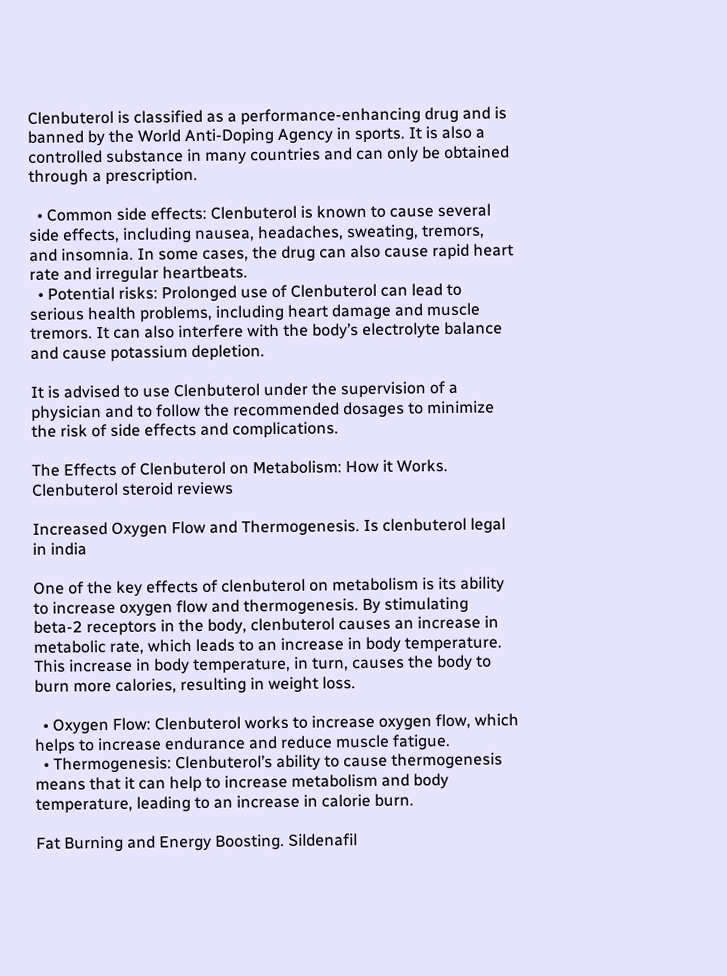Clenbuterol is classified as a performance-enhancing drug and is banned by the World Anti-Doping Agency in sports. It is also a controlled substance in many countries and can only be obtained through a prescription.

  • Common side effects: Clenbuterol is known to cause several side effects, including nausea, headaches, sweating, tremors, and insomnia. In some cases, the drug can also cause rapid heart rate and irregular heartbeats.
  • Potential risks: Prolonged use of Clenbuterol can lead to serious health problems, including heart damage and muscle tremors. It can also interfere with the body’s electrolyte balance and cause potassium depletion.

It is advised to use Clenbuterol under the supervision of a physician and to follow the recommended dosages to minimize the risk of side effects and complications.

The Effects of Clenbuterol on Metabolism: How it Works. Clenbuterol steroid reviews

Increased Oxygen Flow and Thermogenesis. Is clenbuterol legal in india

One of the key effects of clenbuterol on metabolism is its ability to increase oxygen flow and thermogenesis. By stimulating beta-2 receptors in the body, clenbuterol causes an increase in metabolic rate, which leads to an increase in body temperature. This increase in body temperature, in turn, causes the body to burn more calories, resulting in weight loss.

  • Oxygen Flow: Clenbuterol works to increase oxygen flow, which helps to increase endurance and reduce muscle fatigue.
  • Thermogenesis: Clenbuterol’s ability to cause thermogenesis means that it can help to increase metabolism and body temperature, leading to an increase in calorie burn.

Fat Burning and Energy Boosting. Sildenafil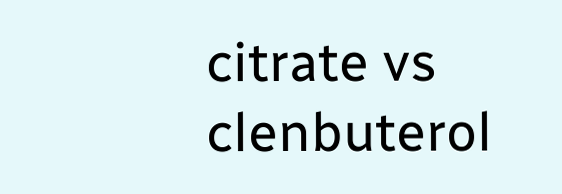citrate vs clenbuterol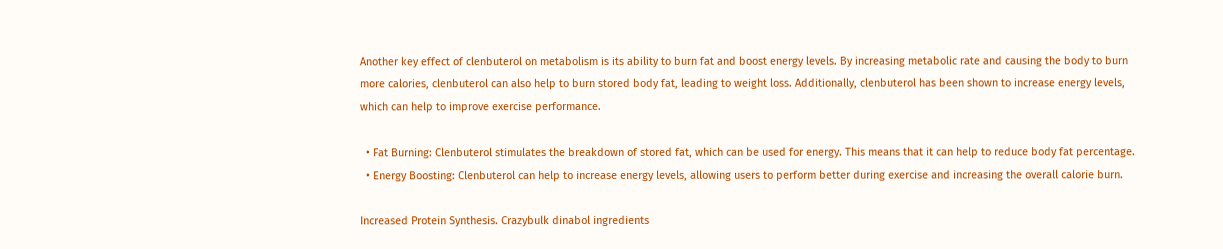Another key effect of clenbuterol on metabolism is its ability to burn fat and boost energy levels. By increasing metabolic rate and causing the body to burn more calories, clenbuterol can also help to burn stored body fat, leading to weight loss. Additionally, clenbuterol has been shown to increase energy levels, which can help to improve exercise performance.

  • Fat Burning: Clenbuterol stimulates the breakdown of stored fat, which can be used for energy. This means that it can help to reduce body fat percentage.
  • Energy Boosting: Clenbuterol can help to increase energy levels, allowing users to perform better during exercise and increasing the overall calorie burn.

Increased Protein Synthesis. Crazybulk dinabol ingredients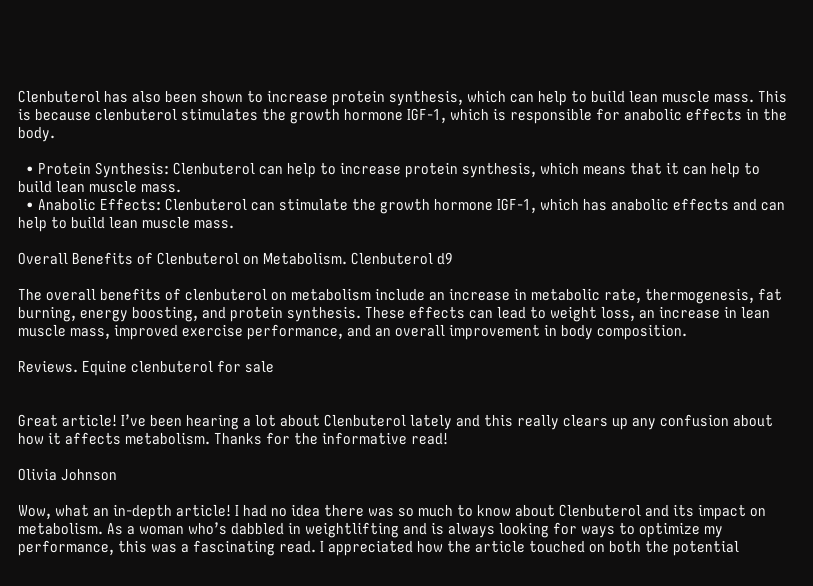Clenbuterol has also been shown to increase protein synthesis, which can help to build lean muscle mass. This is because clenbuterol stimulates the growth hormone IGF-1, which is responsible for anabolic effects in the body.

  • Protein Synthesis: Clenbuterol can help to increase protein synthesis, which means that it can help to build lean muscle mass.
  • Anabolic Effects: Clenbuterol can stimulate the growth hormone IGF-1, which has anabolic effects and can help to build lean muscle mass.

Overall Benefits of Clenbuterol on Metabolism. Clenbuterol d9

The overall benefits of clenbuterol on metabolism include an increase in metabolic rate, thermogenesis, fat burning, energy boosting, and protein synthesis. These effects can lead to weight loss, an increase in lean muscle mass, improved exercise performance, and an overall improvement in body composition.

Reviews. Equine clenbuterol for sale


Great article! I’ve been hearing a lot about Clenbuterol lately and this really clears up any confusion about how it affects metabolism. Thanks for the informative read!

Olivia Johnson

Wow, what an in-depth article! I had no idea there was so much to know about Clenbuterol and its impact on metabolism. As a woman who’s dabbled in weightlifting and is always looking for ways to optimize my performance, this was a fascinating read. I appreciated how the article touched on both the potential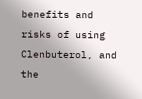benefits and risks of using Clenbuterol, and the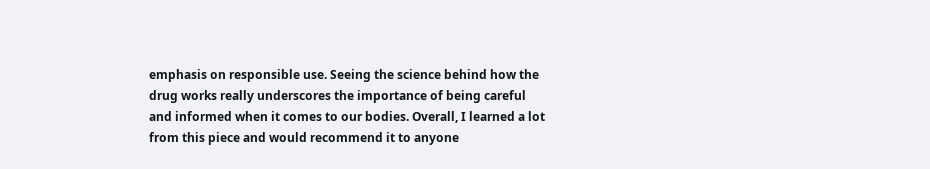emphasis on responsible use. Seeing the science behind how the drug works really underscores the importance of being careful and informed when it comes to our bodies. Overall, I learned a lot from this piece and would recommend it to anyone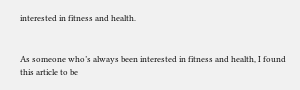interested in fitness and health.


As someone who’s always been interested in fitness and health, I found this article to be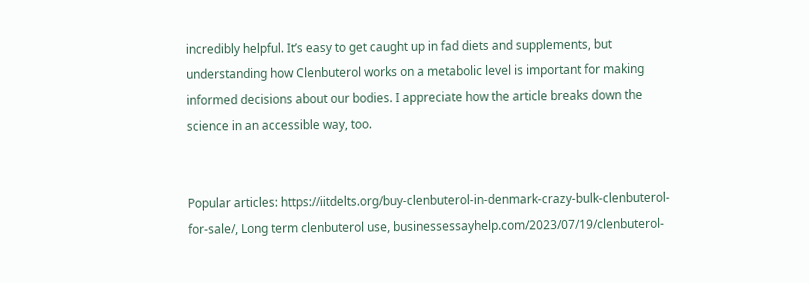incredibly helpful. It’s easy to get caught up in fad diets and supplements, but understanding how Clenbuterol works on a metabolic level is important for making informed decisions about our bodies. I appreciate how the article breaks down the science in an accessible way, too.


Popular articles: https://iitdelts.org/buy-clenbuterol-in-denmark-crazy-bulk-clenbuterol-for-sale/, Long term clenbuterol use, businessessayhelp.com/2023/07/19/clenbuterol-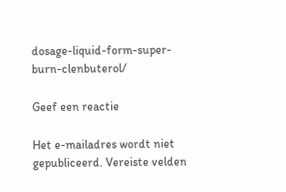dosage-liquid-form-super-burn-clenbuterol/

Geef een reactie

Het e-mailadres wordt niet gepubliceerd. Vereiste velden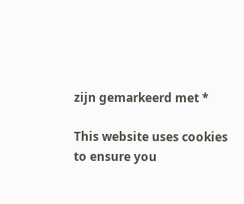zijn gemarkeerd met *

This website uses cookies to ensure you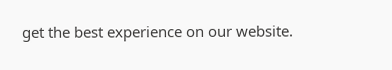get the best experience on our website.